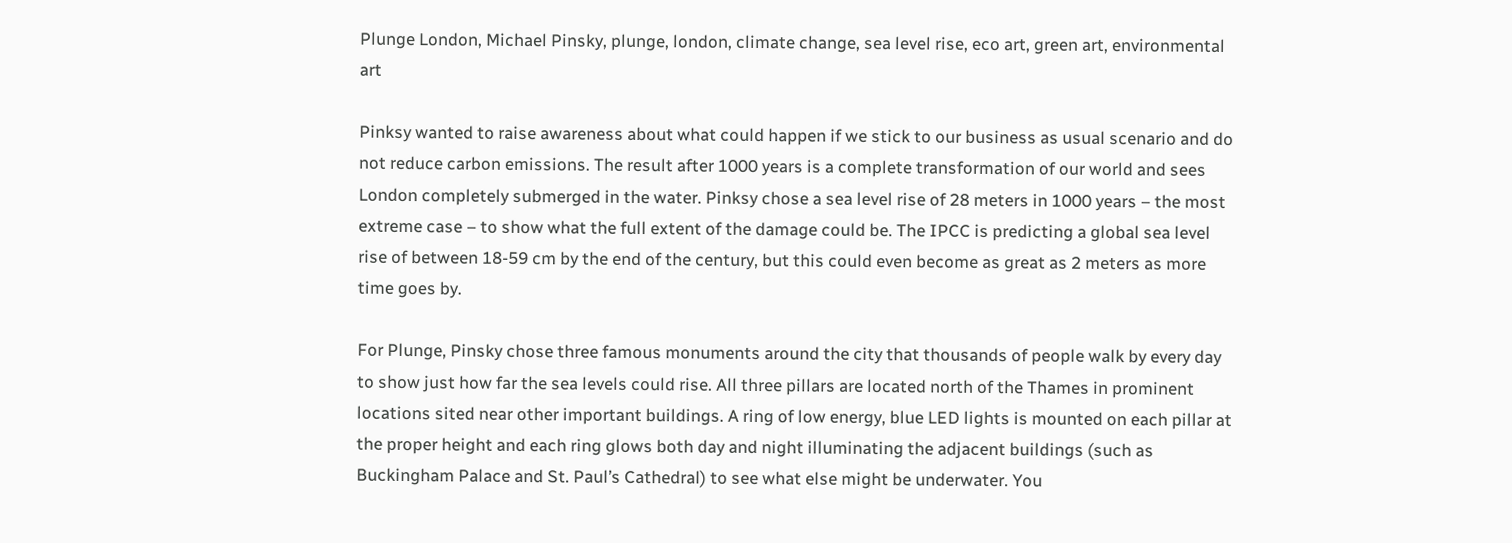Plunge London, Michael Pinsky, plunge, london, climate change, sea level rise, eco art, green art, environmental art

Pinksy wanted to raise awareness about what could happen if we stick to our business as usual scenario and do not reduce carbon emissions. The result after 1000 years is a complete transformation of our world and sees London completely submerged in the water. Pinksy chose a sea level rise of 28 meters in 1000 years – the most extreme case – to show what the full extent of the damage could be. The IPCC is predicting a global sea level rise of between 18-59 cm by the end of the century, but this could even become as great as 2 meters as more time goes by.

For Plunge, Pinsky chose three famous monuments around the city that thousands of people walk by every day to show just how far the sea levels could rise. All three pillars are located north of the Thames in prominent locations sited near other important buildings. A ring of low energy, blue LED lights is mounted on each pillar at the proper height and each ring glows both day and night illuminating the adjacent buildings (such as Buckingham Palace and St. Paul’s Cathedral) to see what else might be underwater. You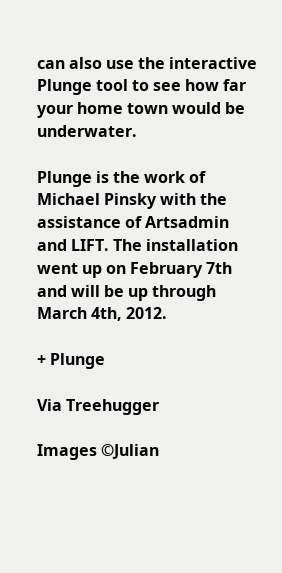can also use the interactive Plunge tool to see how far your home town would be underwater.

Plunge is the work of Michael Pinsky with the assistance of Artsadmin and LIFT. The installation went up on February 7th and will be up through March 4th, 2012.

+ Plunge

Via Treehugger

Images ©Julian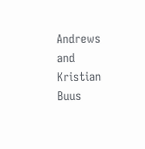Andrews and Kristian Buus